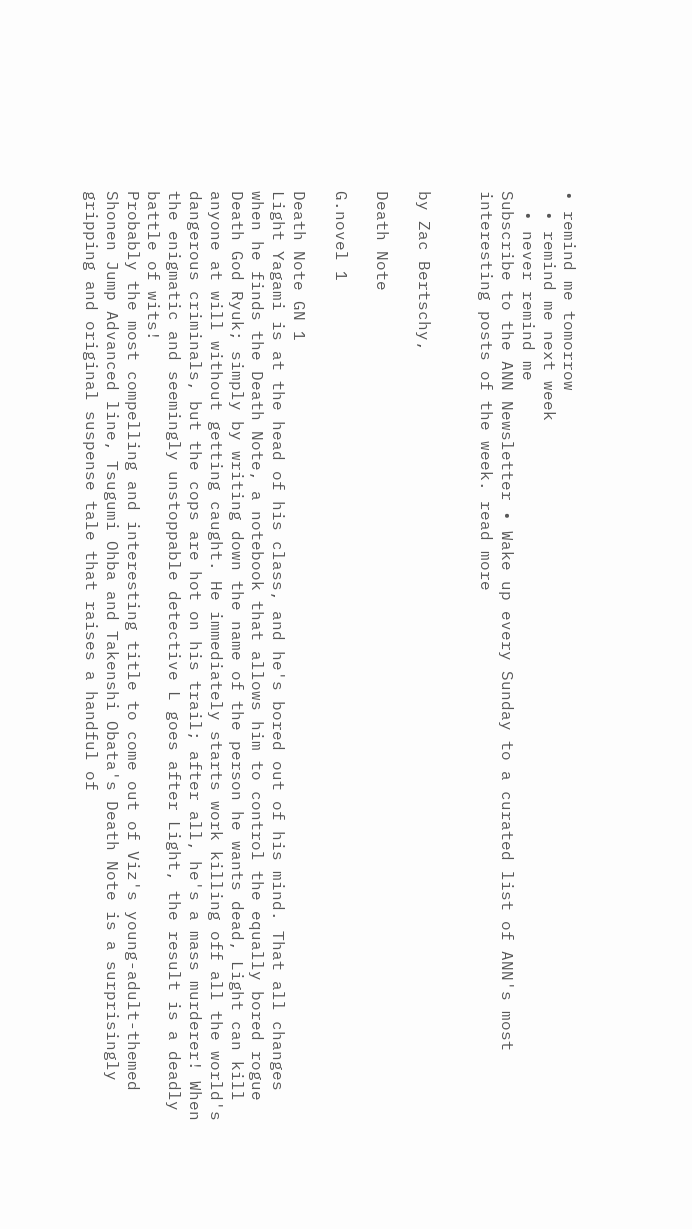• remind me tomorrow
  • remind me next week
  • never remind me
Subscribe to the ANN Newsletter • Wake up every Sunday to a curated list of ANN's most interesting posts of the week. read more


by Zac Bertschy,

Death Note

G.novel 1

Death Note GN 1
Light Yagami is at the head of his class, and he's bored out of his mind. That all changes when he finds the Death Note, a notebook that allows him to control the equally bored rogue Death God Ryuk; simply by writing down the name of the person he wants dead, Light can kill anyone at will without getting caught. He immediately starts work killing off all the world's dangerous criminals, but the cops are hot on his trail; after all, he's a mass murderer! When the enigmatic and seemingly unstoppable detective L goes after Light, the result is a deadly battle of wits!
Probably the most compelling and interesting title to come out of Viz's young-adult-themed Shonen Jump Advanced line, Tsugumi Ohba and Takenshi Obata's Death Note is a surprisingly gripping and original suspense tale that raises a handful of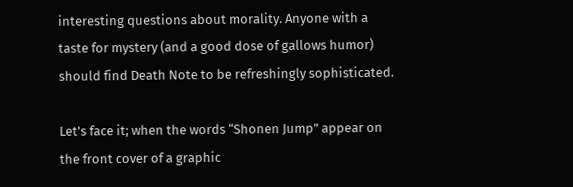interesting questions about morality. Anyone with a taste for mystery (and a good dose of gallows humor) should find Death Note to be refreshingly sophisticated.

Let's face it; when the words “Shonen Jump” appear on the front cover of a graphic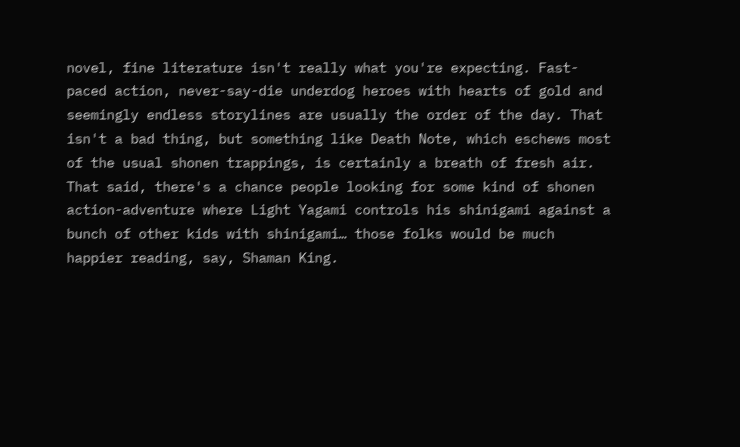novel, fine literature isn't really what you're expecting. Fast-paced action, never-say-die underdog heroes with hearts of gold and seemingly endless storylines are usually the order of the day. That isn't a bad thing, but something like Death Note, which eschews most of the usual shonen trappings, is certainly a breath of fresh air. That said, there's a chance people looking for some kind of shonen action-adventure where Light Yagami controls his shinigami against a bunch of other kids with shinigami… those folks would be much happier reading, say, Shaman King.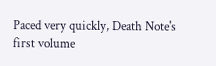Paced very quickly, Death Note's first volume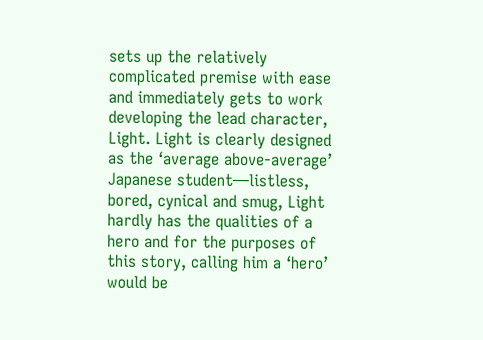sets up the relatively complicated premise with ease and immediately gets to work developing the lead character, Light. Light is clearly designed as the ‘average above-average’ Japanese student—listless, bored, cynical and smug, Light hardly has the qualities of a hero and for the purposes of this story, calling him a ‘hero’ would be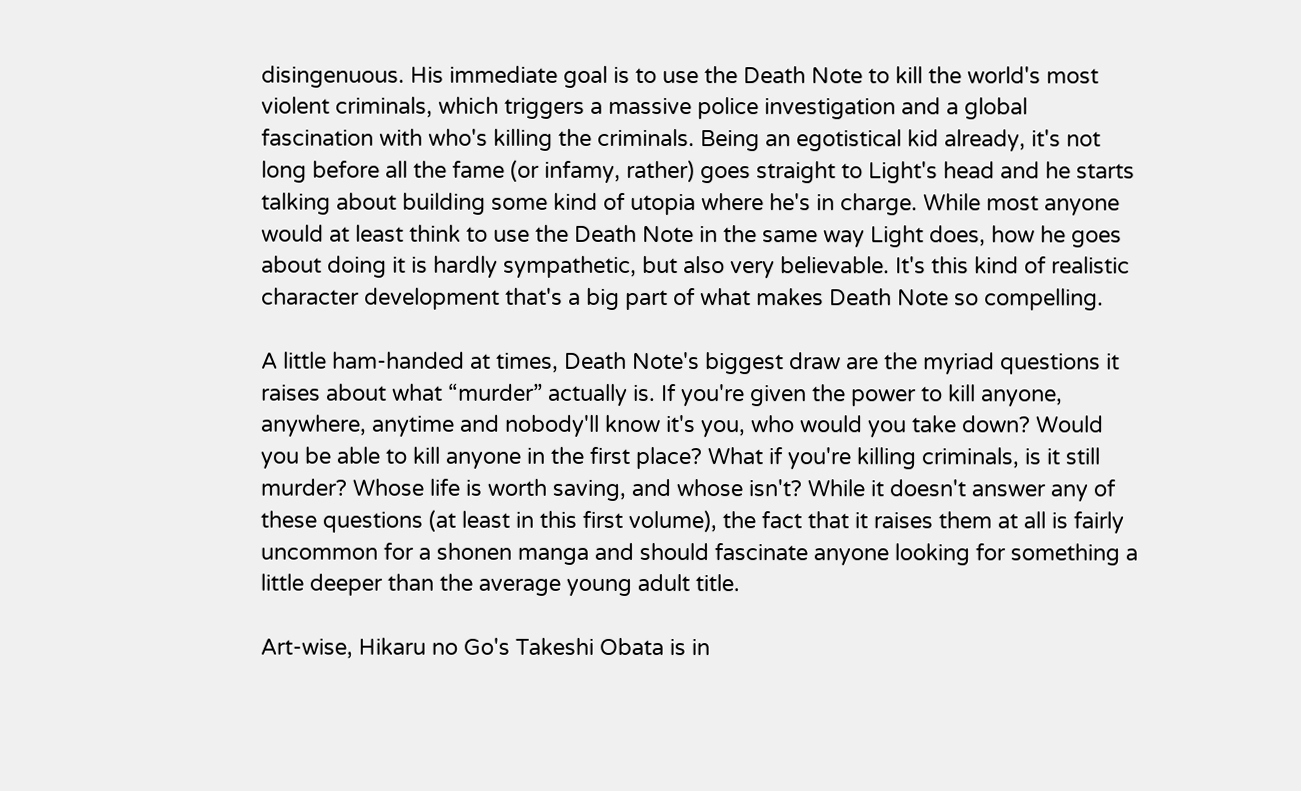disingenuous. His immediate goal is to use the Death Note to kill the world's most violent criminals, which triggers a massive police investigation and a global fascination with who's killing the criminals. Being an egotistical kid already, it's not long before all the fame (or infamy, rather) goes straight to Light's head and he starts talking about building some kind of utopia where he's in charge. While most anyone would at least think to use the Death Note in the same way Light does, how he goes about doing it is hardly sympathetic, but also very believable. It's this kind of realistic character development that's a big part of what makes Death Note so compelling.

A little ham-handed at times, Death Note's biggest draw are the myriad questions it raises about what “murder” actually is. If you're given the power to kill anyone, anywhere, anytime and nobody'll know it's you, who would you take down? Would you be able to kill anyone in the first place? What if you're killing criminals, is it still murder? Whose life is worth saving, and whose isn't? While it doesn't answer any of these questions (at least in this first volume), the fact that it raises them at all is fairly uncommon for a shonen manga and should fascinate anyone looking for something a little deeper than the average young adult title.

Art-wise, Hikaru no Go's Takeshi Obata is in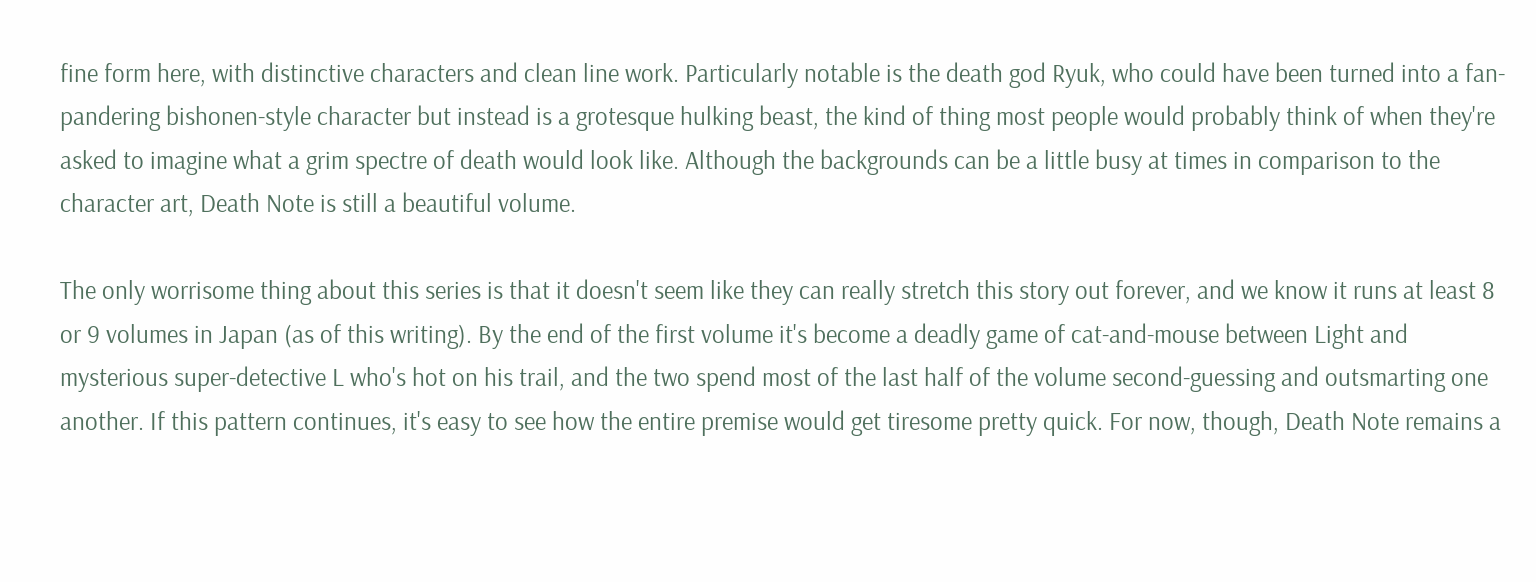fine form here, with distinctive characters and clean line work. Particularly notable is the death god Ryuk, who could have been turned into a fan-pandering bishonen-style character but instead is a grotesque hulking beast, the kind of thing most people would probably think of when they're asked to imagine what a grim spectre of death would look like. Although the backgrounds can be a little busy at times in comparison to the character art, Death Note is still a beautiful volume.

The only worrisome thing about this series is that it doesn't seem like they can really stretch this story out forever, and we know it runs at least 8 or 9 volumes in Japan (as of this writing). By the end of the first volume it's become a deadly game of cat-and-mouse between Light and mysterious super-detective L who's hot on his trail, and the two spend most of the last half of the volume second-guessing and outsmarting one another. If this pattern continues, it's easy to see how the entire premise would get tiresome pretty quick. For now, though, Death Note remains a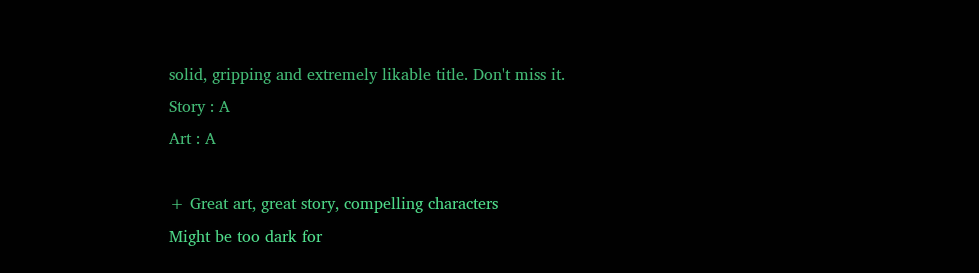solid, gripping and extremely likable title. Don't miss it.
Story : A
Art : A

+ Great art, great story, compelling characters
Might be too dark for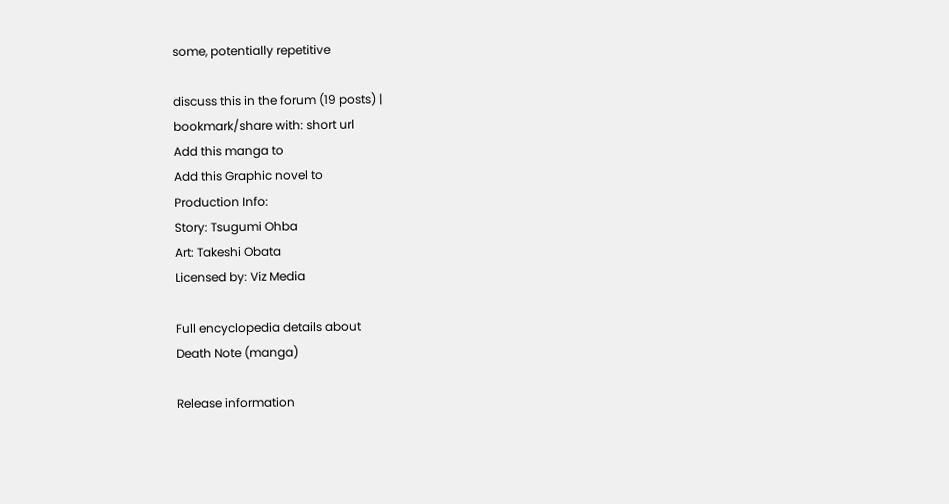some, potentially repetitive

discuss this in the forum (19 posts) |
bookmark/share with: short url
Add this manga to
Add this Graphic novel to
Production Info:
Story: Tsugumi Ohba
Art: Takeshi Obata
Licensed by: Viz Media

Full encyclopedia details about
Death Note (manga)

Release information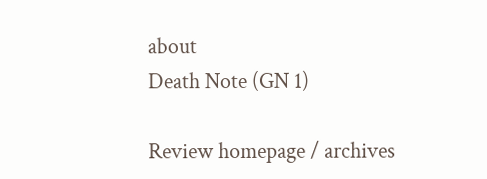about
Death Note (GN 1)

Review homepage / archives